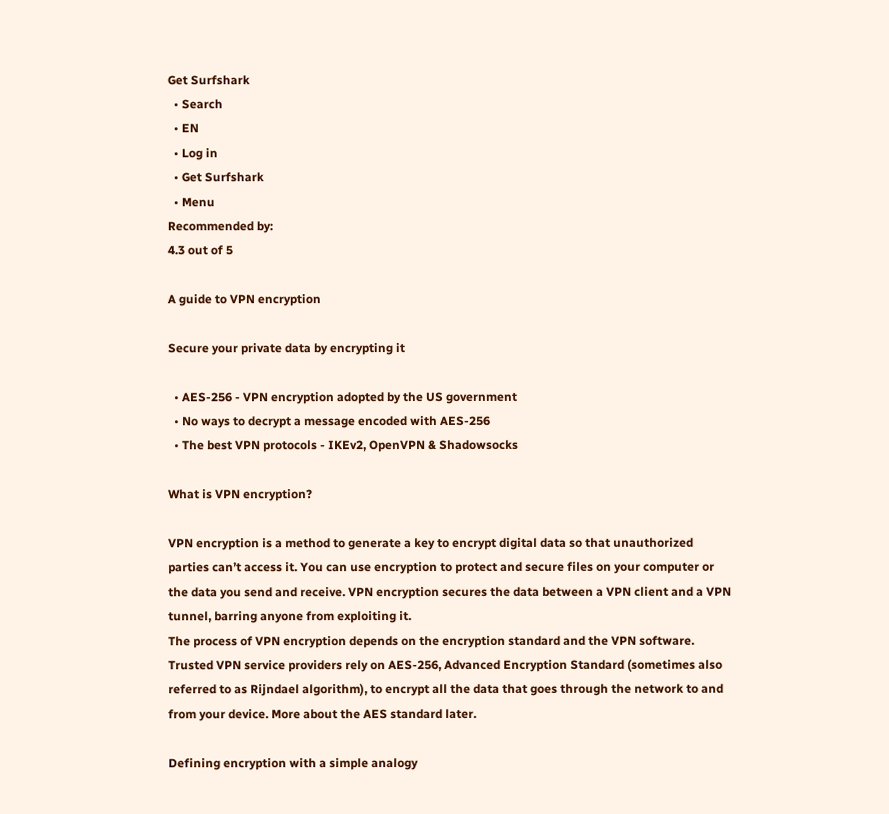Get Surfshark
  • Search
  • EN
  • Log in
  • Get Surfshark
  • Menu
Recommended by:
4.3 out of 5

A guide to VPN encryption

Secure your private data by encrypting it

  • AES-256 - VPN encryption adopted by the US government
  • No ways to decrypt a message encoded with AES-256
  • The best VPN protocols - IKEv2, OpenVPN & Shadowsocks

What is VPN encryption?

VPN encryption is a method to generate a key to encrypt digital data so that unauthorized parties can’t access it. You can use encryption to protect and secure files on your computer or the data you send and receive. VPN encryption secures the data between a VPN client and a VPN tunnel, barring anyone from exploiting it.
The process of VPN encryption depends on the encryption standard and the VPN software. Trusted VPN service providers rely on AES-256, Advanced Encryption Standard (sometimes also referred to as Rijndael algorithm), to encrypt all the data that goes through the network to and from your device. More about the AES standard later.

Defining encryption with a simple analogy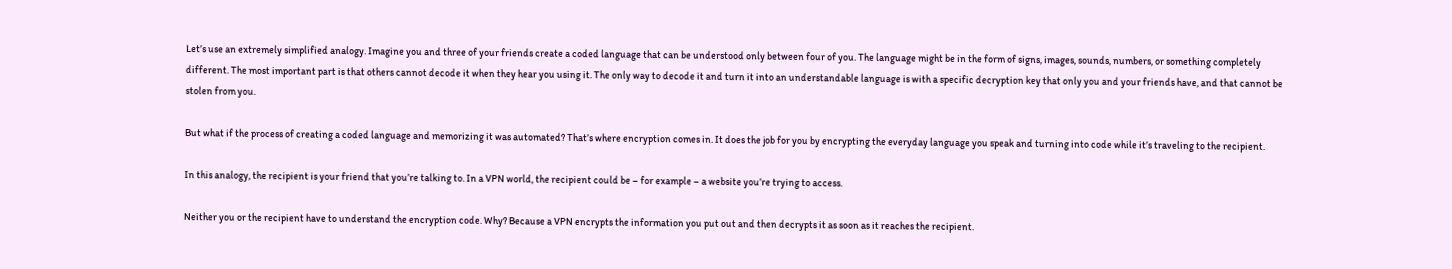Let’s use an extremely simplified analogy. Imagine you and three of your friends create a coded language that can be understood only between four of you. The language might be in the form of signs, images, sounds, numbers, or something completely different. The most important part is that others cannot decode it when they hear you using it. The only way to decode it and turn it into an understandable language is with a specific decryption key that only you and your friends have, and that cannot be stolen from you.

But what if the process of creating a coded language and memorizing it was automated? That’s where encryption comes in. It does the job for you by encrypting the everyday language you speak and turning into code while it’s traveling to the recipient.

In this analogy, the recipient is your friend that you’re talking to. In a VPN world, the recipient could be – for example – a website you’re trying to access.

Neither you or the recipient have to understand the encryption code. Why? Because a VPN encrypts the information you put out and then decrypts it as soon as it reaches the recipient.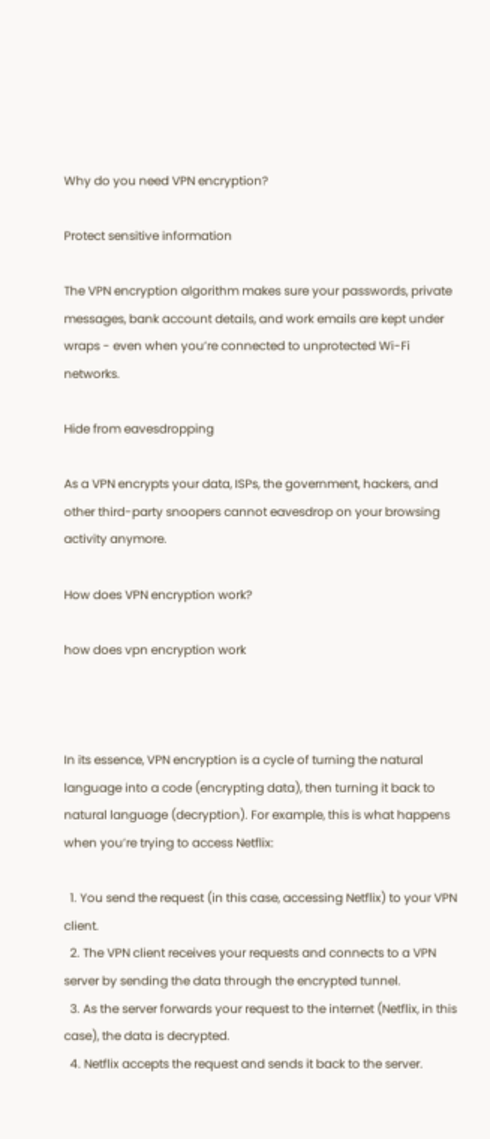Why do you need VPN encryption?

Protect sensitive information

The VPN encryption algorithm makes sure your passwords, private messages, bank account details, and work emails are kept under wraps - even when you’re connected to unprotected Wi-Fi networks.

Hide from eavesdropping

As a VPN encrypts your data, ISPs, the government, hackers, and other third-party snoopers cannot eavesdrop on your browsing activity anymore.

How does VPN encryption work?

how does vpn encryption work



In its essence, VPN encryption is a cycle of turning the natural language into a code (encrypting data), then turning it back to natural language (decryption). For example, this is what happens when you’re trying to access Netflix:

  1. You send the request (in this case, accessing Netflix) to your VPN client.
  2. The VPN client receives your requests and connects to a VPN server by sending the data through the encrypted tunnel.
  3. As the server forwards your request to the internet (Netflix, in this case), the data is decrypted.
  4. Netflix accepts the request and sends it back to the server.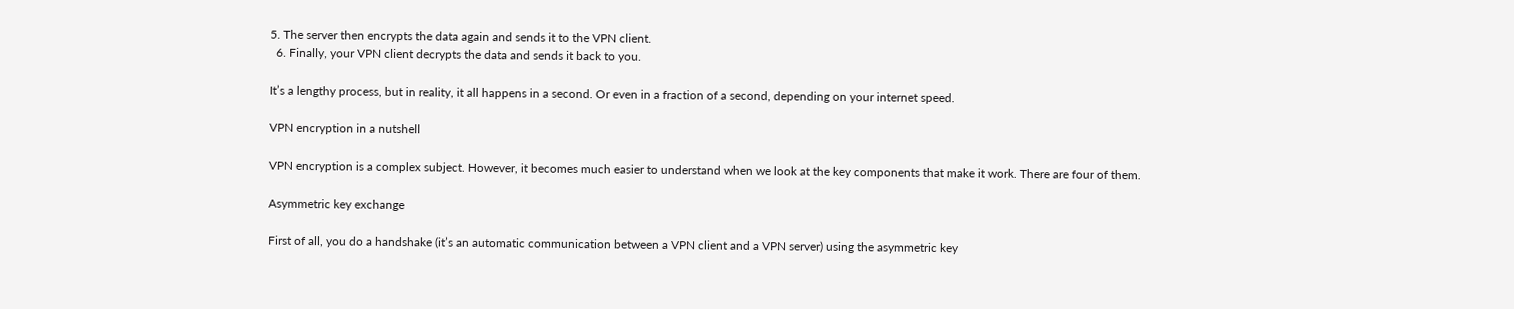5. The server then encrypts the data again and sends it to the VPN client.
  6. Finally, your VPN client decrypts the data and sends it back to you.

It’s a lengthy process, but in reality, it all happens in a second. Or even in a fraction of a second, depending on your internet speed.

VPN encryption in a nutshell

VPN encryption is a complex subject. However, it becomes much easier to understand when we look at the key components that make it work. There are four of them.

Asymmetric key exchange

First of all, you do a handshake (it’s an automatic communication between a VPN client and a VPN server) using the asymmetric key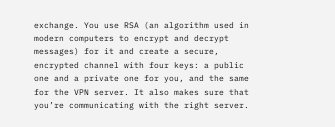exchange. You use RSA (an algorithm used in modern computers to encrypt and decrypt messages) for it and create a secure, encrypted channel with four keys: a public one and a private one for you, and the same for the VPN server. It also makes sure that you’re communicating with the right server.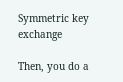Symmetric key exchange

Then, you do a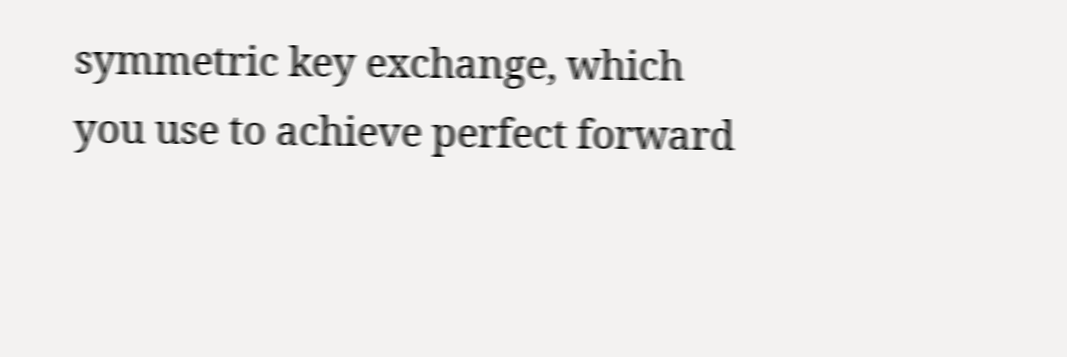symmetric key exchange, which you use to achieve perfect forward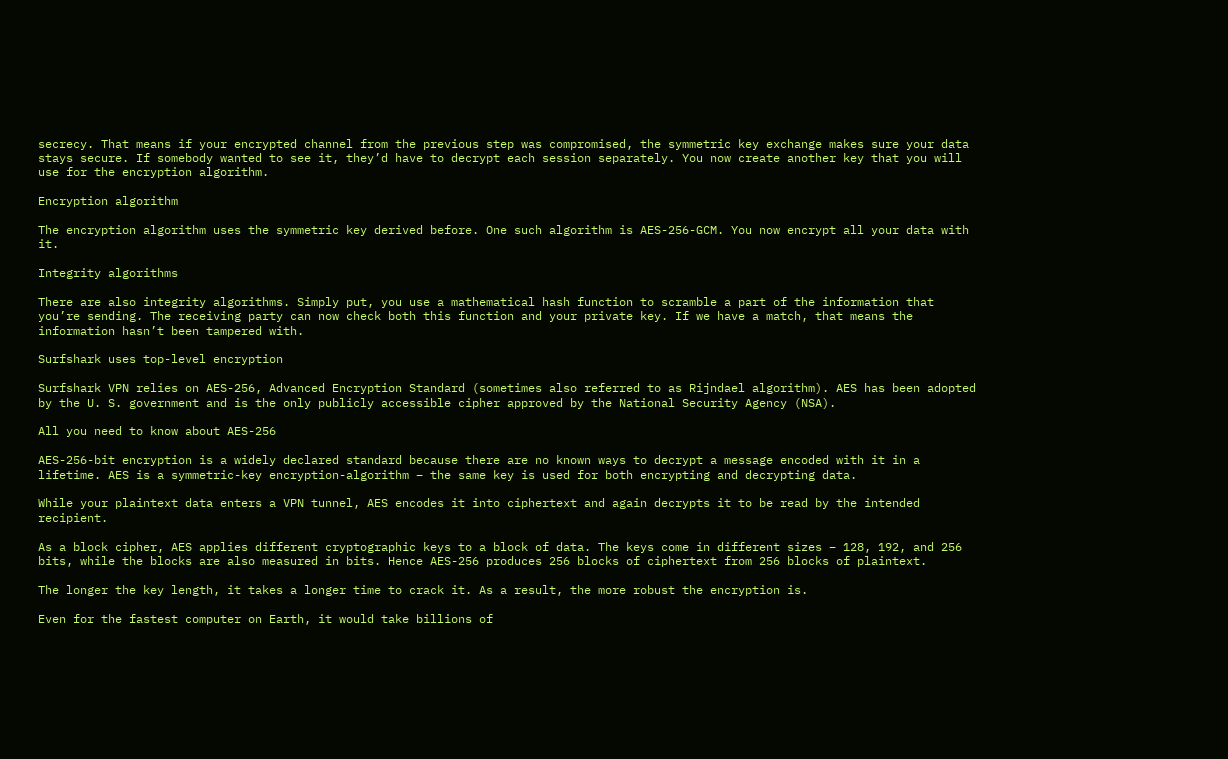secrecy. That means if your encrypted channel from the previous step was compromised, the symmetric key exchange makes sure your data stays secure. If somebody wanted to see it, they’d have to decrypt each session separately. You now create another key that you will use for the encryption algorithm.

Encryption algorithm

The encryption algorithm uses the symmetric key derived before. One such algorithm is AES-256-GCM. You now encrypt all your data with it.

Integrity algorithms

There are also integrity algorithms. Simply put, you use a mathematical hash function to scramble a part of the information that you’re sending. The receiving party can now check both this function and your private key. If we have a match, that means the information hasn’t been tampered with.

Surfshark uses top-level encryption

Surfshark VPN relies on AES-256, Advanced Encryption Standard (sometimes also referred to as Rijndael algorithm). AES has been adopted by the U. S. government and is the only publicly accessible cipher approved by the National Security Agency (NSA).

All you need to know about AES-256

AES-256-bit encryption is a widely declared standard because there are no known ways to decrypt a message encoded with it in a lifetime. AES is a symmetric-key encryption-algorithm – the same key is used for both encrypting and decrypting data.

While your plaintext data enters a VPN tunnel, AES encodes it into ciphertext and again decrypts it to be read by the intended recipient.

As a block cipher, AES applies different cryptographic keys to a block of data. The keys come in different sizes – 128, 192, and 256 bits, while the blocks are also measured in bits. Hence AES-256 produces 256 blocks of ciphertext from 256 blocks of plaintext.

The longer the key length, it takes a longer time to crack it. As a result, the more robust the encryption is.

Even for the fastest computer on Earth, it would take billions of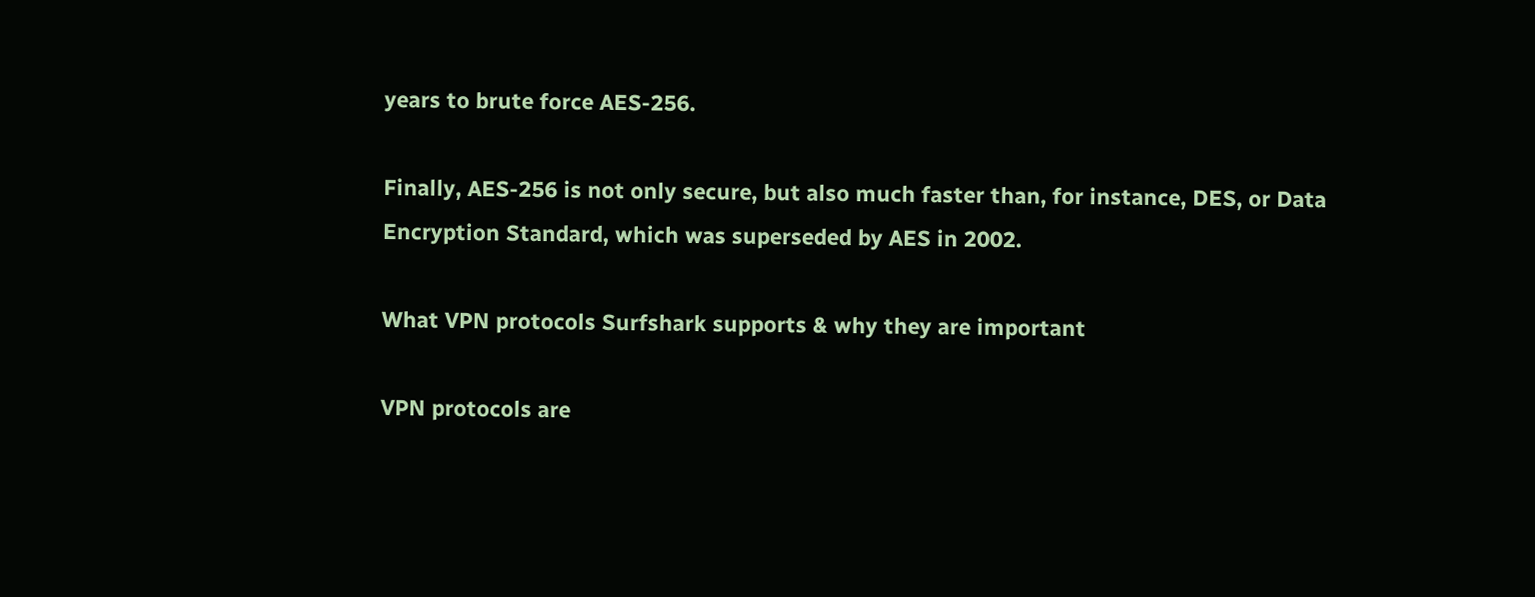years to brute force AES-256.

Finally, AES-256 is not only secure, but also much faster than, for instance, DES, or Data Encryption Standard, which was superseded by AES in 2002.

What VPN protocols Surfshark supports & why they are important

VPN protocols are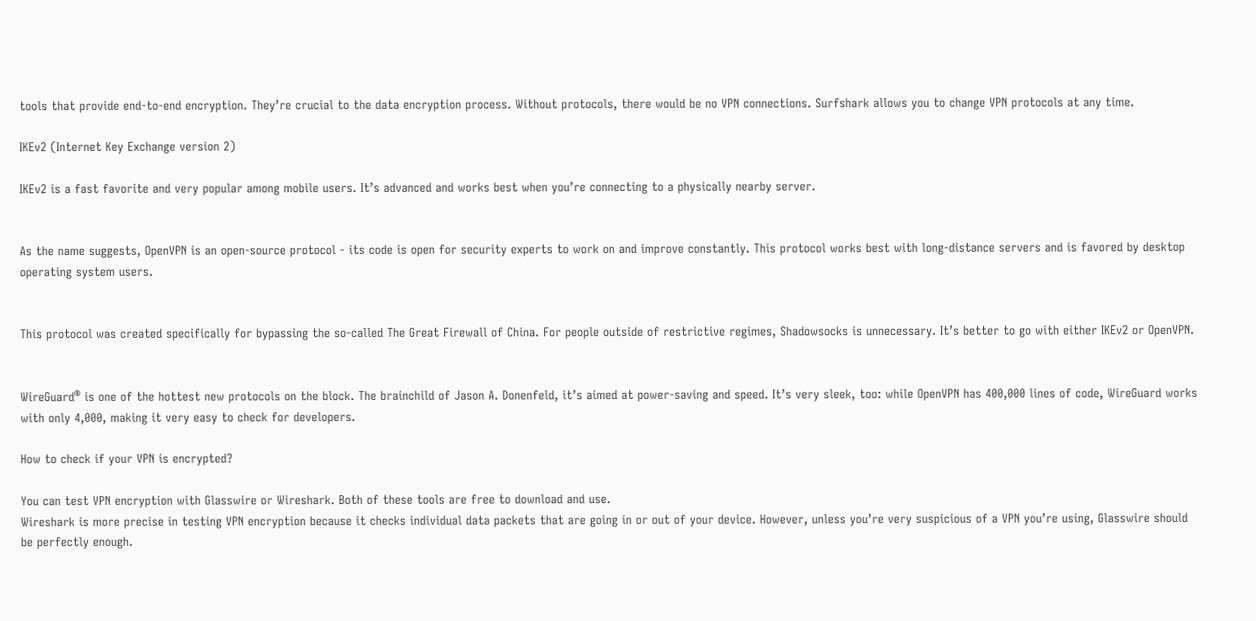tools that provide end-to-end encryption. They’re crucial to the data encryption process. Without protocols, there would be no VPN connections. Surfshark allows you to change VPN protocols at any time.

IKEv2 (Internet Key Exchange version 2)

IKEv2 is a fast favorite and very popular among mobile users. It’s advanced and works best when you’re connecting to a physically nearby server.


As the name suggests, OpenVPN is an open-source protocol - its code is open for security experts to work on and improve constantly. This protocol works best with long-distance servers and is favored by desktop operating system users.


This protocol was created specifically for bypassing the so-called The Great Firewall of China. For people outside of restrictive regimes, Shadowsocks is unnecessary. It’s better to go with either IKEv2 or OpenVPN.


WireGuard® is one of the hottest new protocols on the block. The brainchild of Jason A. Donenfeld, it’s aimed at power-saving and speed. It’s very sleek, too: while OpenVPN has 400,000 lines of code, WireGuard works with only 4,000, making it very easy to check for developers.

How to check if your VPN is encrypted?

You can test VPN encryption with Glasswire or Wireshark. Both of these tools are free to download and use.
Wireshark is more precise in testing VPN encryption because it checks individual data packets that are going in or out of your device. However, unless you’re very suspicious of a VPN you’re using, Glasswire should be perfectly enough.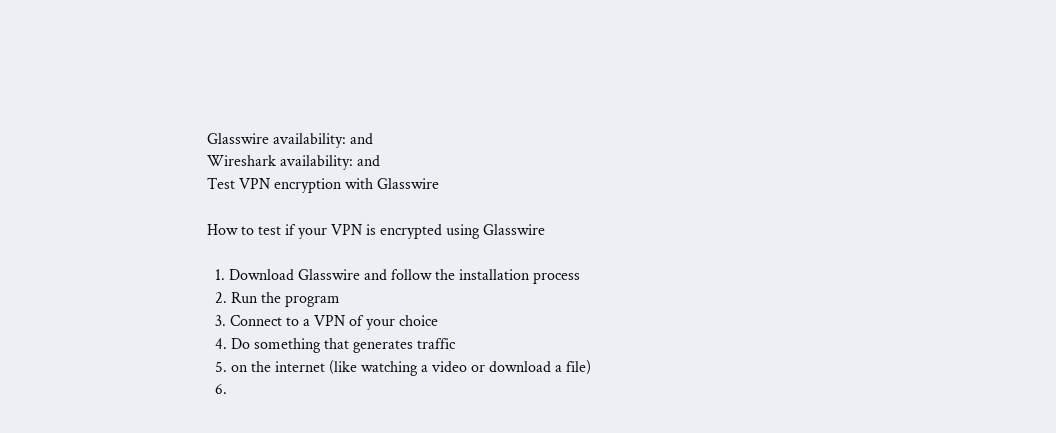Glasswire availability: and
Wireshark availability: and
Test VPN encryption with Glasswire

How to test if your VPN is encrypted using Glasswire

  1. Download Glasswire and follow the installation process
  2. Run the program
  3. Connect to a VPN of your choice
  4. Do something that generates traffic
  5. on the internet (like watching a video or download a file)
  6.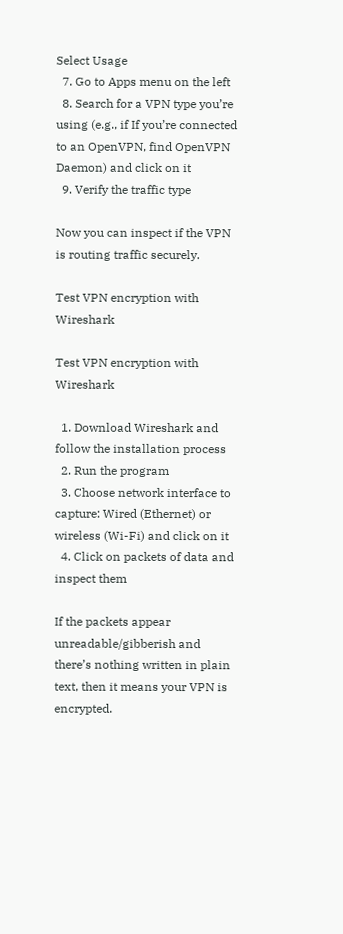Select Usage
  7. Go to Apps menu on the left
  8. Search for a VPN type you’re using (e.g., if If you’re connected to an OpenVPN, find OpenVPN Daemon) and click on it
  9. Verify the traffic type

Now you can inspect if the VPN is routing traffic securely.

Test VPN encryption with Wireshark

Test VPN encryption with Wireshark

  1. Download Wireshark and follow the installation process
  2. Run the program
  3. Choose network interface to capture: Wired (Ethernet) or wireless (Wi-Fi) and click on it
  4. Click on packets of data and inspect them

If the packets appear unreadable/gibberish and there’s nothing written in plain text, then it means your VPN is encrypted.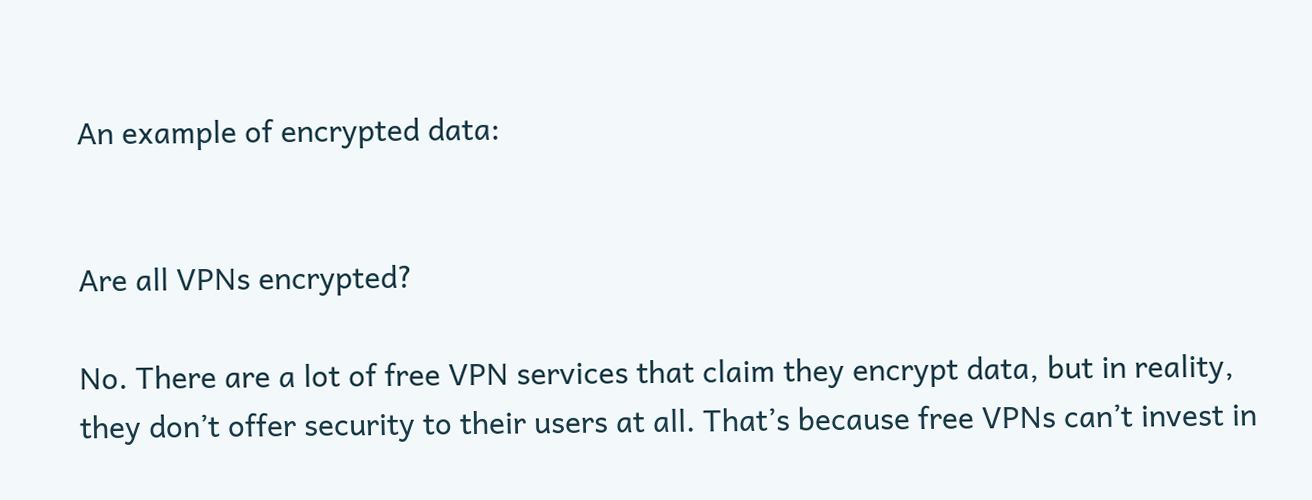An example of encrypted data:


Are all VPNs encrypted?

No. There are a lot of free VPN services that claim they encrypt data, but in reality, they don’t offer security to their users at all. That’s because free VPNs can’t invest in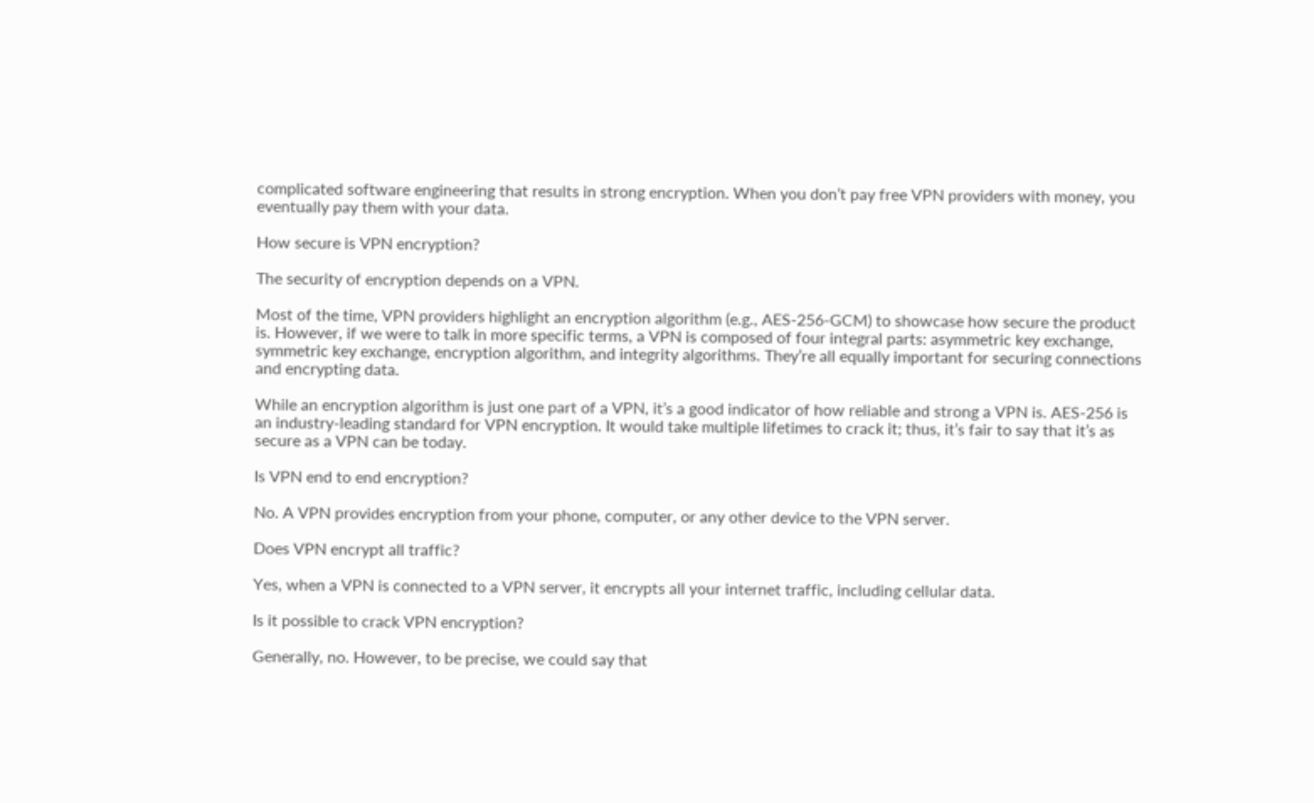complicated software engineering that results in strong encryption. When you don’t pay free VPN providers with money, you eventually pay them with your data.

How secure is VPN encryption?

The security of encryption depends on a VPN.

Most of the time, VPN providers highlight an encryption algorithm (e.g., AES-256-GCM) to showcase how secure the product is. However, if we were to talk in more specific terms, a VPN is composed of four integral parts: asymmetric key exchange, symmetric key exchange, encryption algorithm, and integrity algorithms. They’re all equally important for securing connections and encrypting data.

While an encryption algorithm is just one part of a VPN, it’s a good indicator of how reliable and strong a VPN is. AES-256 is an industry-leading standard for VPN encryption. It would take multiple lifetimes to crack it; thus, it’s fair to say that it’s as secure as a VPN can be today.

Is VPN end to end encryption?

No. A VPN provides encryption from your phone, computer, or any other device to the VPN server.

Does VPN encrypt all traffic?

Yes, when a VPN is connected to a VPN server, it encrypts all your internet traffic, including cellular data.

Is it possible to crack VPN encryption?

Generally, no. However, to be precise, we could say that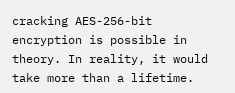cracking AES-256-bit encryption is possible in theory. In reality, it would take more than a lifetime.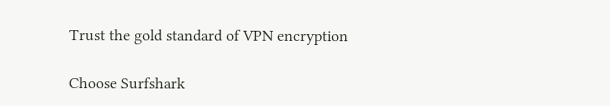Trust the gold standard of VPN encryption

Choose Surfshark